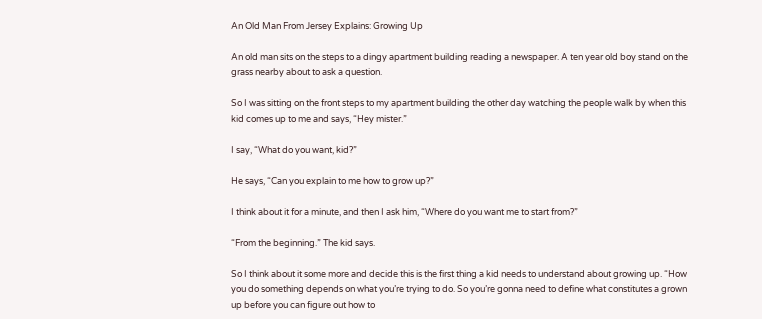An Old Man From Jersey Explains: Growing Up

An old man sits on the steps to a dingy apartment building reading a newspaper. A ten year old boy stand on the grass nearby about to ask a question.

So I was sitting on the front steps to my apartment building the other day watching the people walk by when this kid comes up to me and says, “Hey mister.”

I say, “What do you want, kid?”

He says, “Can you explain to me how to grow up?”

I think about it for a minute, and then I ask him, “Where do you want me to start from?”

“From the beginning.” The kid says.

So I think about it some more and decide this is the first thing a kid needs to understand about growing up. “How you do something depends on what you’re trying to do. So you’re gonna need to define what constitutes a grown up before you can figure out how to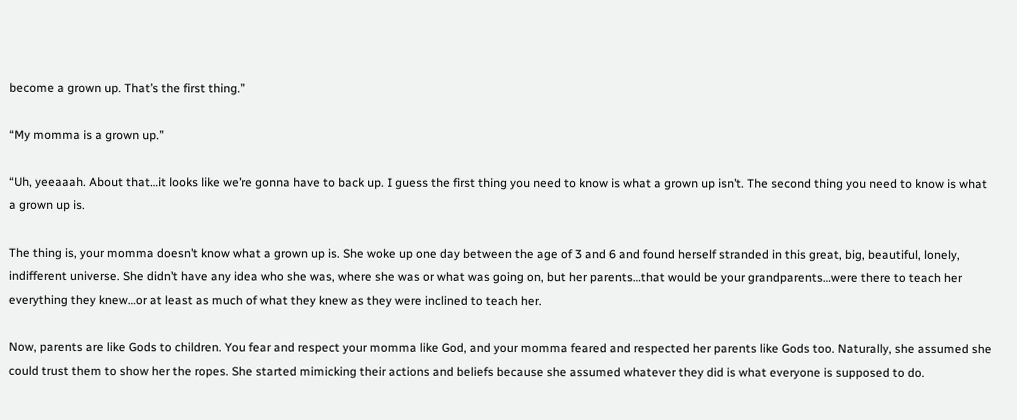become a grown up. That’s the first thing.”

“My momma is a grown up.”

“Uh, yeeaaah. About that…it looks like we’re gonna have to back up. I guess the first thing you need to know is what a grown up isn’t. The second thing you need to know is what a grown up is.

The thing is, your momma doesn’t know what a grown up is. She woke up one day between the age of 3 and 6 and found herself stranded in this great, big, beautiful, lonely, indifferent universe. She didn’t have any idea who she was, where she was or what was going on, but her parents…that would be your grandparents…were there to teach her everything they knew…or at least as much of what they knew as they were inclined to teach her.

Now, parents are like Gods to children. You fear and respect your momma like God, and your momma feared and respected her parents like Gods too. Naturally, she assumed she could trust them to show her the ropes. She started mimicking their actions and beliefs because she assumed whatever they did is what everyone is supposed to do.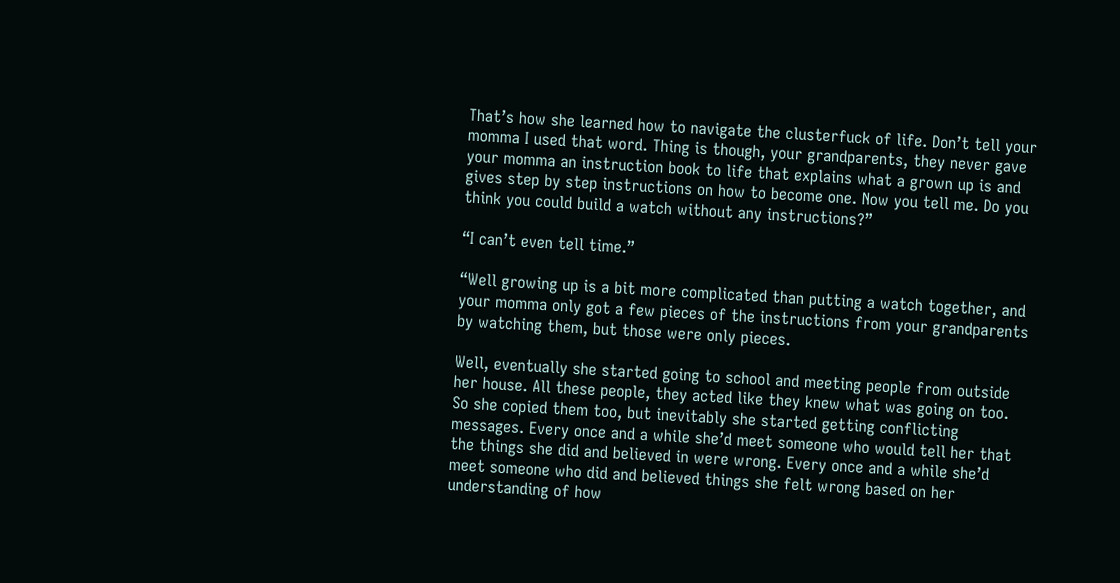That’s how she learned how to navigate the clusterfuck of life. Don’t tell your momma I used that word. Thing is though, your grandparents, they never gave your momma an instruction book to life that explains what a grown up is and gives step by step instructions on how to become one. Now you tell me. Do you think you could build a watch without any instructions?”

“I can’t even tell time.”

“Well growing up is a bit more complicated than putting a watch together, and your momma only got a few pieces of the instructions from your grandparents by watching them, but those were only pieces.

Well, eventually she started going to school and meeting people from outside her house. All these people, they acted like they knew what was going on too. So she copied them too, but inevitably she started getting conflicting messages. Every once and a while she’d meet someone who would tell her that the things she did and believed in were wrong. Every once and a while she’d meet someone who did and believed things she felt wrong based on her understanding of how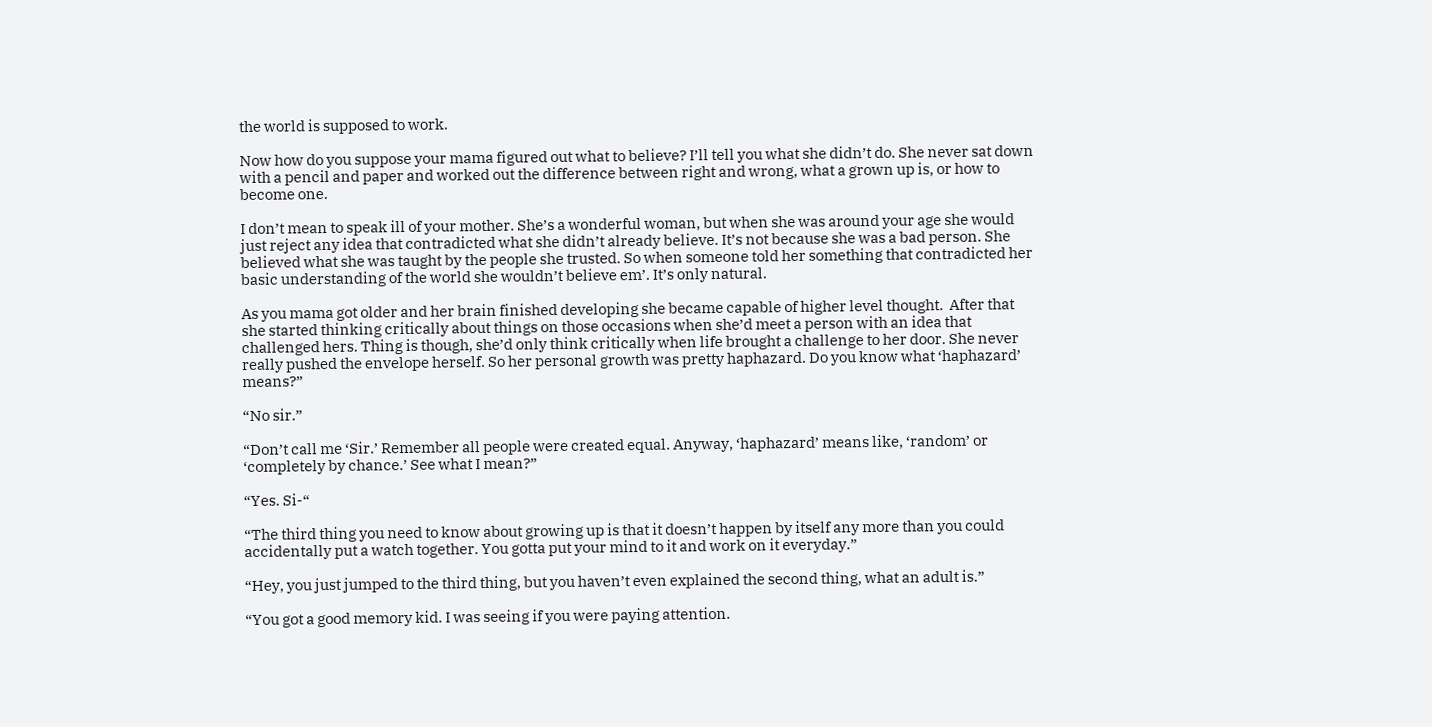the world is supposed to work.

Now how do you suppose your mama figured out what to believe? I’ll tell you what she didn’t do. She never sat down with a pencil and paper and worked out the difference between right and wrong, what a grown up is, or how to become one.

I don’t mean to speak ill of your mother. She’s a wonderful woman, but when she was around your age she would just reject any idea that contradicted what she didn’t already believe. It’s not because she was a bad person. She believed what she was taught by the people she trusted. So when someone told her something that contradicted her basic understanding of the world she wouldn’t believe em’. It’s only natural.

As you mama got older and her brain finished developing she became capable of higher level thought.  After that she started thinking critically about things on those occasions when she’d meet a person with an idea that challenged hers. Thing is though, she’d only think critically when life brought a challenge to her door. She never really pushed the envelope herself. So her personal growth was pretty haphazard. Do you know what ‘haphazard’ means?”

“No sir.”

“Don’t call me ‘Sir.’ Remember all people were created equal. Anyway, ‘haphazard’ means like, ‘random’ or ‘completely by chance.’ See what I mean?”

“Yes. Si-“

“The third thing you need to know about growing up is that it doesn’t happen by itself any more than you could accidentally put a watch together. You gotta put your mind to it and work on it everyday.”

“Hey, you just jumped to the third thing, but you haven’t even explained the second thing, what an adult is.”

“You got a good memory kid. I was seeing if you were paying attention.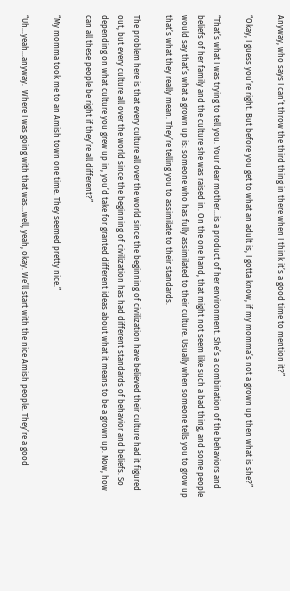Anyway, who says I can’t throw the third thing in there when I think it’s a good time to mention it?”

“Okay, I guess you’re right. But before you get to what an adult is, I gotta know, if my momma’s not a grown up then what is she?”

“That’s what I was trying to tell you. Your dear mother…is a product of her environment. She’s a combination of the behaviors and beliefs of her family and the culture she was raised in. On the one hand, that might not seem like such a bad thing, and some people would say that’s what a grown up is: someone who has fully assimilated to their culture. Usually when someone tells you to grow up that’s what they really mean. They’re telling you to assimilate to their standards.

The problem here is that every culture all over the world since the beginning of civilization have believed their culture had it figured out, but every culture all over the world since the beginning of civilization has had different standards of behavior and beliefs. So depending on what culture you grew up in, you’d take for granted different ideas about what it means to be a grown up. Now, how can all these people be right if they’re all different?”

“My momma took me to an Amish town one time. They seemed pretty nice.”

“Uh…yeah…anyway.  Where I was going with that was…well, yeah, okay. We’ll start with the nice Amish people. They’re a good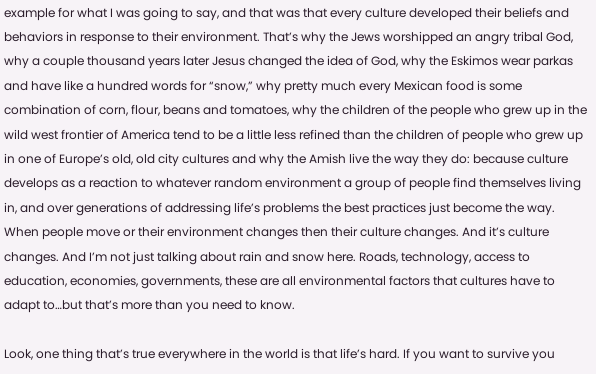example for what I was going to say, and that was that every culture developed their beliefs and behaviors in response to their environment. That’s why the Jews worshipped an angry tribal God, why a couple thousand years later Jesus changed the idea of God, why the Eskimos wear parkas and have like a hundred words for “snow,” why pretty much every Mexican food is some combination of corn, flour, beans and tomatoes, why the children of the people who grew up in the wild west frontier of America tend to be a little less refined than the children of people who grew up in one of Europe’s old, old city cultures and why the Amish live the way they do: because culture develops as a reaction to whatever random environment a group of people find themselves living in, and over generations of addressing life’s problems the best practices just become the way. When people move or their environment changes then their culture changes. And it’s culture changes. And I’m not just talking about rain and snow here. Roads, technology, access to education, economies, governments, these are all environmental factors that cultures have to adapt to…but that’s more than you need to know.

Look, one thing that’s true everywhere in the world is that life’s hard. If you want to survive you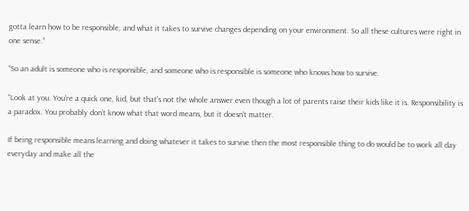gotta learn how to be responsible, and what it takes to survive changes depending on your environment. So all these cultures were right in one sense.”

“So an adult is someone who is responsible, and someone who is responsible is someone who knows how to survive.

“Look at you. You’re a quick one, kid, but that’s not the whole answer even though a lot of parents raise their kids like it is. Responsibility is a paradox. You probably don’t know what that word means, but it doesn’t matter.

If being responsible means learning and doing whatever it takes to survive then the most responsible thing to do would be to work all day everyday and make all the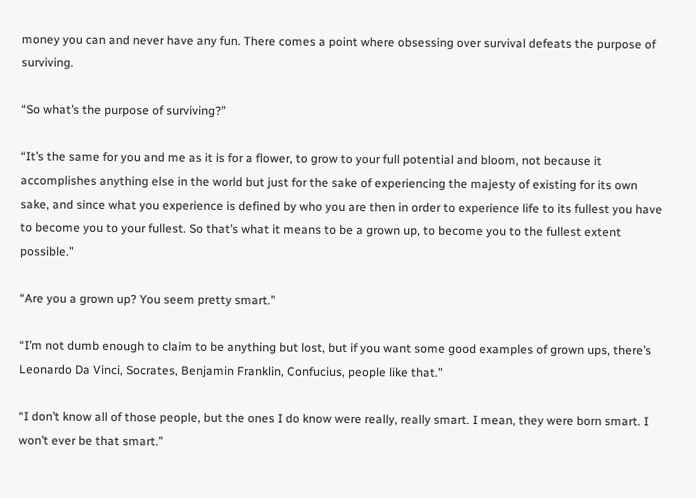money you can and never have any fun. There comes a point where obsessing over survival defeats the purpose of surviving.

“So what’s the purpose of surviving?”

“It’s the same for you and me as it is for a flower, to grow to your full potential and bloom, not because it accomplishes anything else in the world but just for the sake of experiencing the majesty of existing for its own sake, and since what you experience is defined by who you are then in order to experience life to its fullest you have to become you to your fullest. So that’s what it means to be a grown up, to become you to the fullest extent possible.”

“Are you a grown up? You seem pretty smart.”

“I’m not dumb enough to claim to be anything but lost, but if you want some good examples of grown ups, there’s Leonardo Da Vinci, Socrates, Benjamin Franklin, Confucius, people like that.”

“I don’t know all of those people, but the ones I do know were really, really smart. I mean, they were born smart. I won’t ever be that smart.”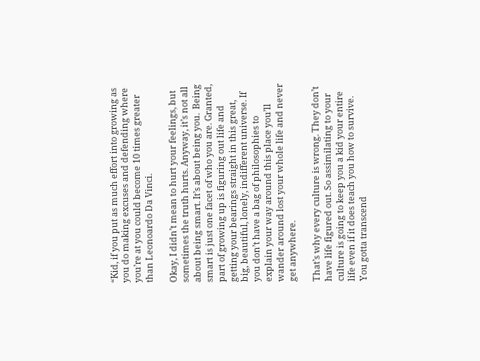“Kid, if you put as much effort into growing as you do making excuses and defending where you’re at you could become 10 times greater than Leonoardo Da Vinci.

Okay, I didn’t mean to hurt your feelings, but sometimes the truth hurts. Anyway, it’s not all about being smart. It’s about being you.  Being smart is just one facet of who you are. Granted, part of growing up is figuring out life and getting your bearings straight in this great, big, beautiful, lonely, indifferent universe. If you don’t have a bag of philosophies to explain your way around this place you’ll wander around lost your whole life and never get anywhere.

That’s why every culture is wrong. They don’t have life figured out. So assimilating to your culture is going to keep you a kid your entire life even if it does teach you how to survive. You gotta transcend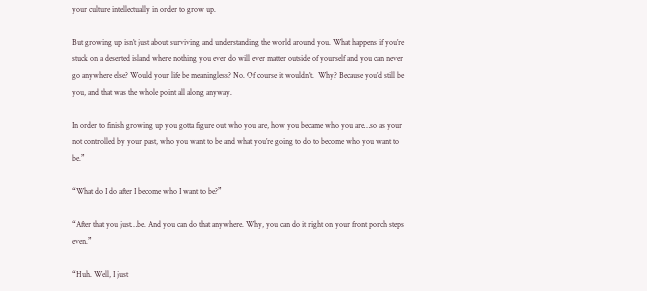your culture intellectually in order to grow up.

But growing up isn’t just about surviving and understanding the world around you. What happens if you’re stuck on a deserted island where nothing you ever do will ever matter outside of yourself and you can never go anywhere else? Would your life be meaningless? No. Of course it wouldn’t.  Why? Because you’d still be you, and that was the whole point all along anyway.

In order to finish growing up you gotta figure out who you are, how you became who you are…so as your not controlled by your past, who you want to be and what you’re going to do to become who you want to be.”

“What do I do after I become who I want to be?”

“After that you just…be. And you can do that anywhere. Why, you can do it right on your front porch steps even.”

“Huh. Well, I just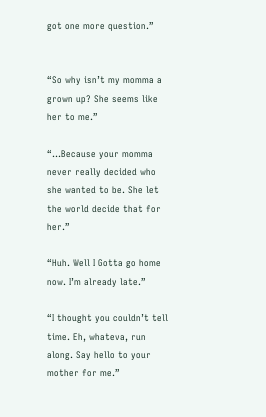got one more question.”


“So why isn’t my momma a grown up? She seems like her to me.”

“…Because your momma never really decided who she wanted to be. She let the world decide that for her.”

“Huh. Well I Gotta go home now. I’m already late.”

“I thought you couldn’t tell time. Eh, whateva, run along. Say hello to your mother for me.”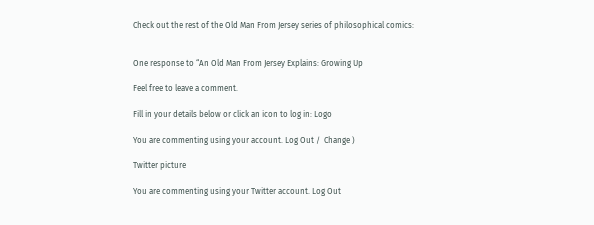Check out the rest of the Old Man From Jersey series of philosophical comics:


One response to “An Old Man From Jersey Explains: Growing Up

Feel free to leave a comment.

Fill in your details below or click an icon to log in: Logo

You are commenting using your account. Log Out /  Change )

Twitter picture

You are commenting using your Twitter account. Log Out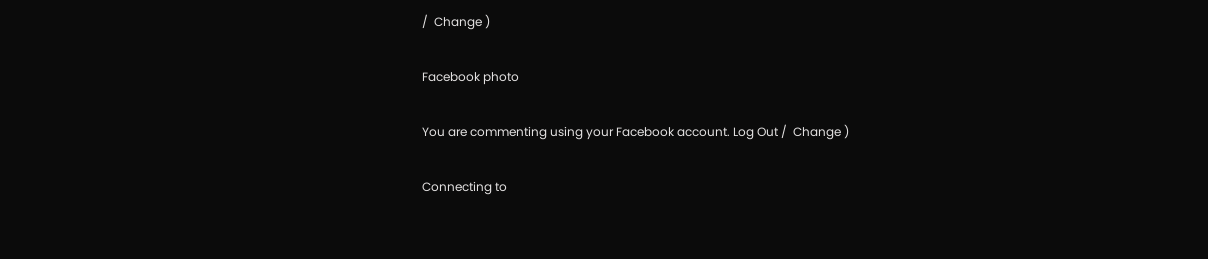/  Change )

Facebook photo

You are commenting using your Facebook account. Log Out /  Change )

Connecting to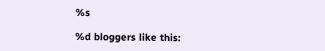%s

%d bloggers like this: